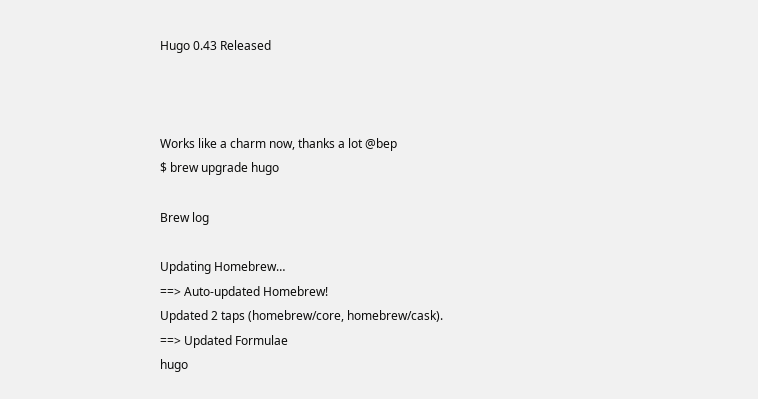Hugo 0.43 Released



Works like a charm now, thanks a lot @bep
$ brew upgrade hugo

Brew log

Updating Homebrew…
==> Auto-updated Homebrew!
Updated 2 taps (homebrew/core, homebrew/cask).
==> Updated Formulae
hugo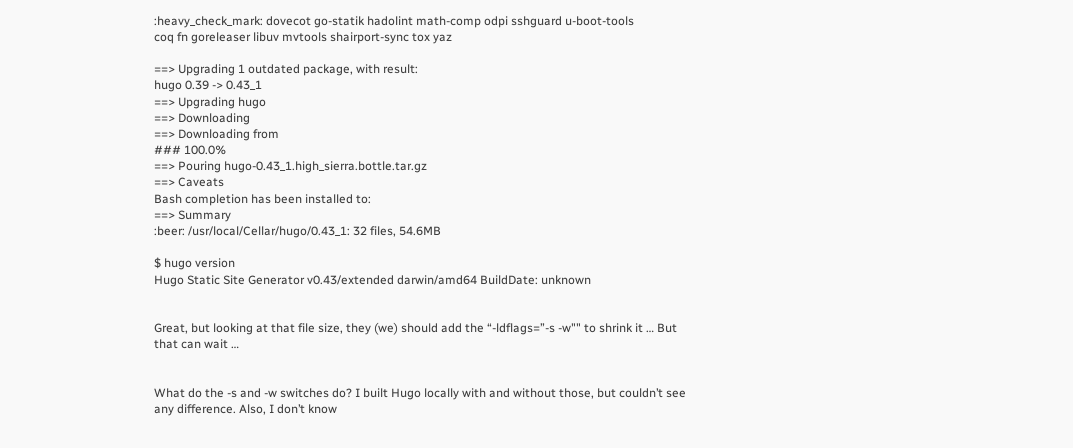:heavy_check_mark: dovecot go-statik hadolint math-comp odpi sshguard u-boot-tools
coq fn goreleaser libuv mvtools shairport-sync tox yaz

==> Upgrading 1 outdated package, with result:
hugo 0.39 -> 0.43_1
==> Upgrading hugo
==> Downloading
==> Downloading from
### 100.0%
==> Pouring hugo-0.43_1.high_sierra.bottle.tar.gz
==> Caveats
Bash completion has been installed to:
==> Summary
:beer: /usr/local/Cellar/hugo/0.43_1: 32 files, 54.6MB

$ hugo version
Hugo Static Site Generator v0.43/extended darwin/amd64 BuildDate: unknown


Great, but looking at that file size, they (we) should add the “-ldflags=”-s -w"" to shrink it … But that can wait …


What do the -s and -w switches do? I built Hugo locally with and without those, but couldn’t see any difference. Also, I don’t know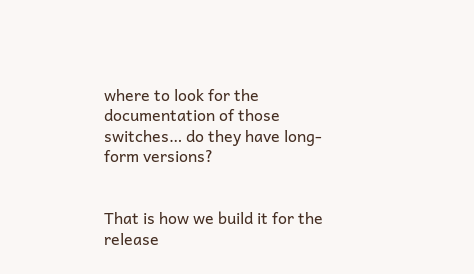where to look for the documentation of those switches… do they have long-form versions?


That is how we build it for the release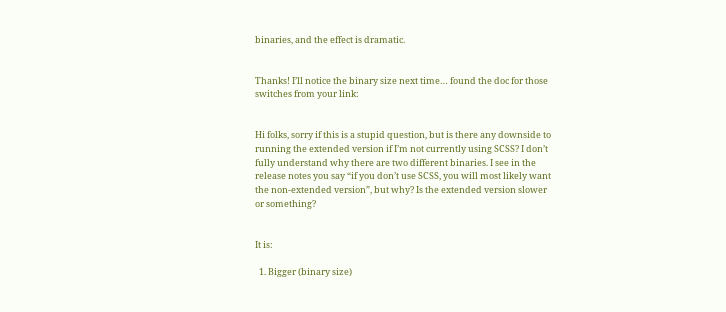binaries, and the effect is dramatic.


Thanks! I’ll notice the binary size next time… found the doc for those switches from your link:


Hi folks, sorry if this is a stupid question, but is there any downside to running the extended version if I’m not currently using SCSS? I don’t fully understand why there are two different binaries. I see in the release notes you say “if you don’t use SCSS, you will most likely want the non-extended version”, but why? Is the extended version slower or something?


It is:

  1. Bigger (binary size)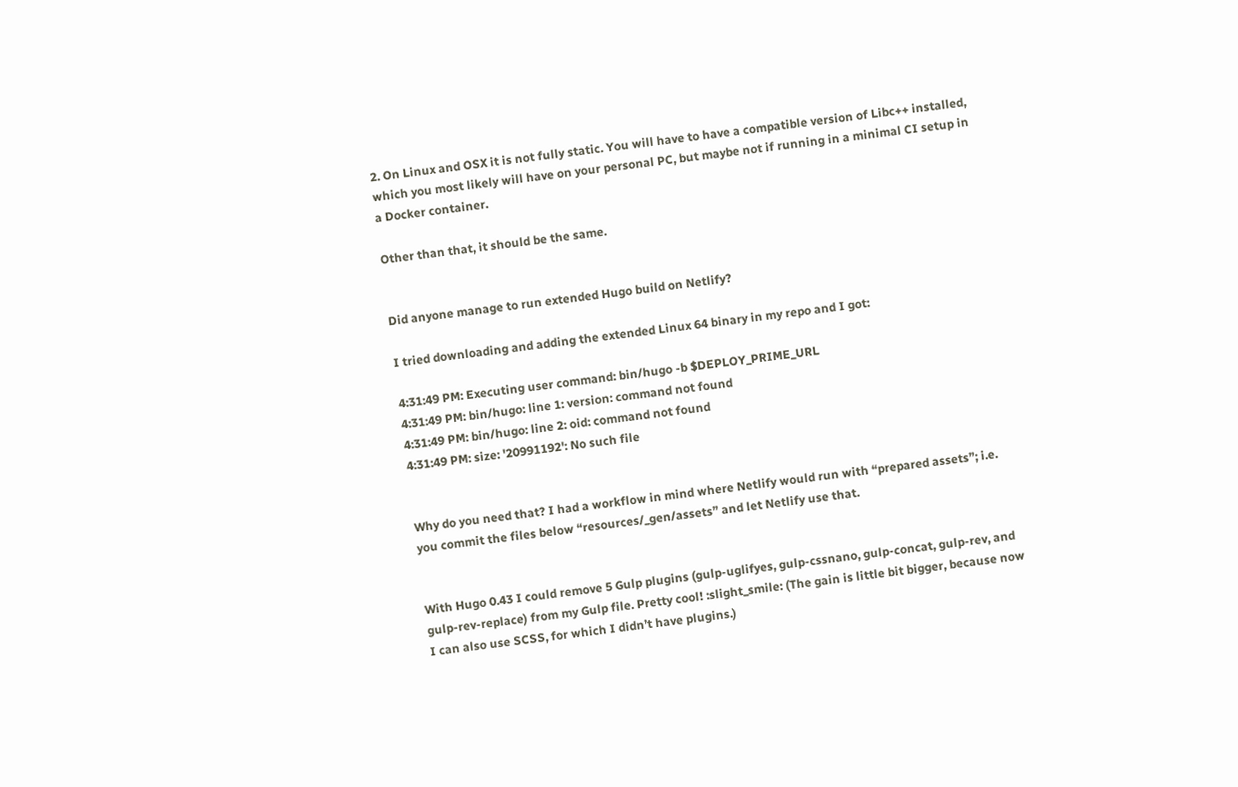2. On Linux and OSX it is not fully static. You will have to have a compatible version of Libc++ installed, which you most likely will have on your personal PC, but maybe not if running in a minimal CI setup in a Docker container.

Other than that, it should be the same.


Did anyone manage to run extended Hugo build on Netlify?

I tried downloading and adding the extended Linux 64 binary in my repo and I got:

4:31:49 PM: Executing user command: bin/hugo -b $DEPLOY_PRIME_URL
4:31:49 PM: bin/hugo: line 1: version: command not found
4:31:49 PM: bin/hugo: line 2: oid: command not found
4:31:49 PM: size: '20991192': No such file


Why do you need that? I had a workflow in mind where Netlify would run with “prepared assets”; i.e. you commit the files below “resources/_gen/assets” and let Netlify use that.


With Hugo 0.43 I could remove 5 Gulp plugins (gulp-uglifyes, gulp-cssnano, gulp-concat, gulp-rev, and gulp-rev-replace) from my Gulp file. Pretty cool! :slight_smile: (The gain is little bit bigger, because now I can also use SCSS, for which I didn’t have plugins.)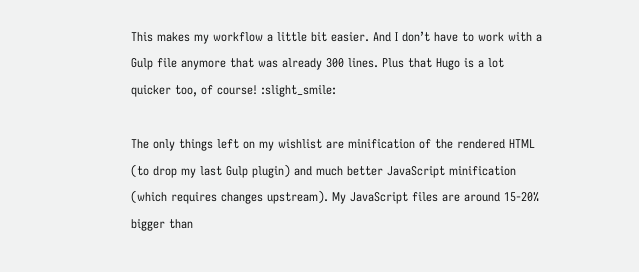This makes my workflow a little bit easier. And I don’t have to work with a Gulp file anymore that was already 300 lines. Plus that Hugo is a lot quicker too, of course! :slight_smile:

The only things left on my wishlist are minification of the rendered HTML (to drop my last Gulp plugin) and much better JavaScript minification (which requires changes upstream). My JavaScript files are around 15-20% bigger than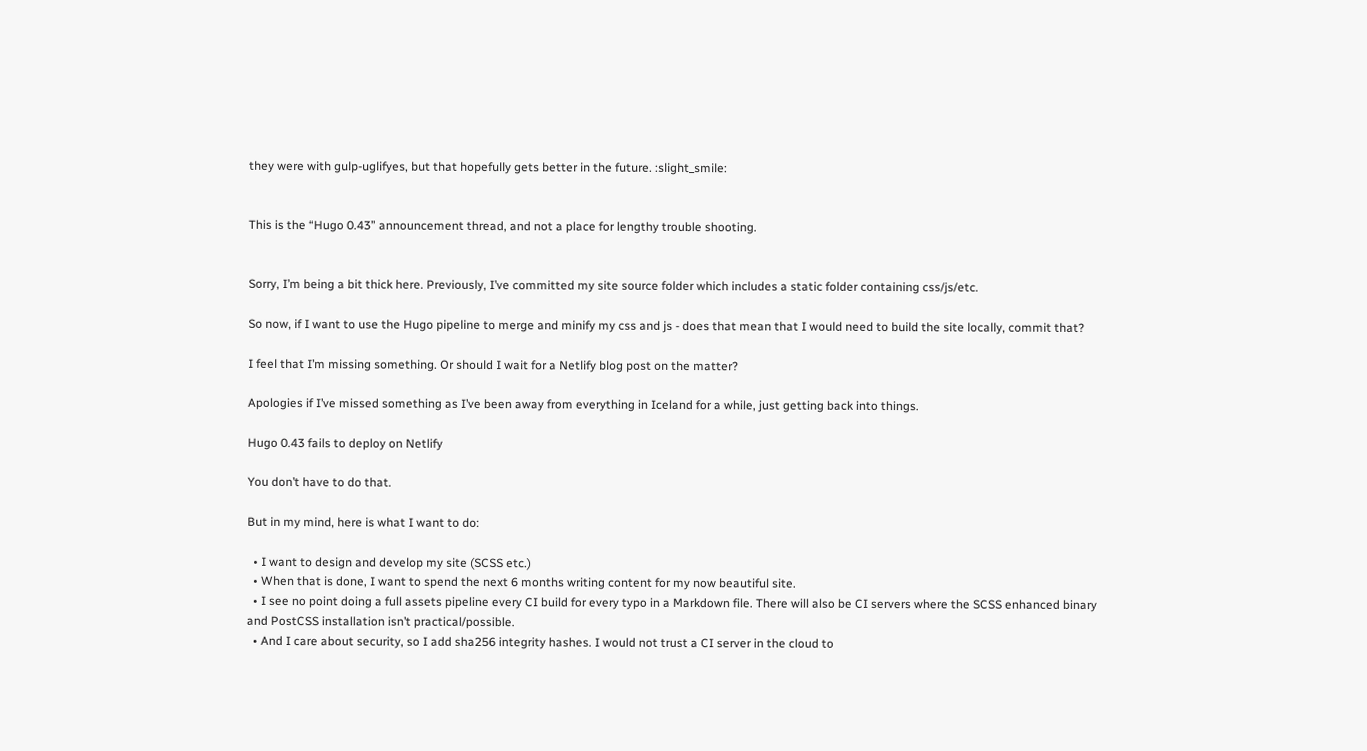they were with gulp-uglifyes, but that hopefully gets better in the future. :slight_smile:


This is the “Hugo 0.43” announcement thread, and not a place for lengthy trouble shooting.


Sorry, I’m being a bit thick here. Previously, I’ve committed my site source folder which includes a static folder containing css/js/etc.

So now, if I want to use the Hugo pipeline to merge and minify my css and js - does that mean that I would need to build the site locally, commit that?

I feel that I’m missing something. Or should I wait for a Netlify blog post on the matter?

Apologies if I’ve missed something as I’ve been away from everything in Iceland for a while, just getting back into things.

Hugo 0.43 fails to deploy on Netlify

You don’t have to do that.

But in my mind, here is what I want to do:

  • I want to design and develop my site (SCSS etc.)
  • When that is done, I want to spend the next 6 months writing content for my now beautiful site.
  • I see no point doing a full assets pipeline every CI build for every typo in a Markdown file. There will also be CI servers where the SCSS enhanced binary and PostCSS installation isn’t practical/possible.
  • And I care about security, so I add sha256 integrity hashes. I would not trust a CI server in the cloud to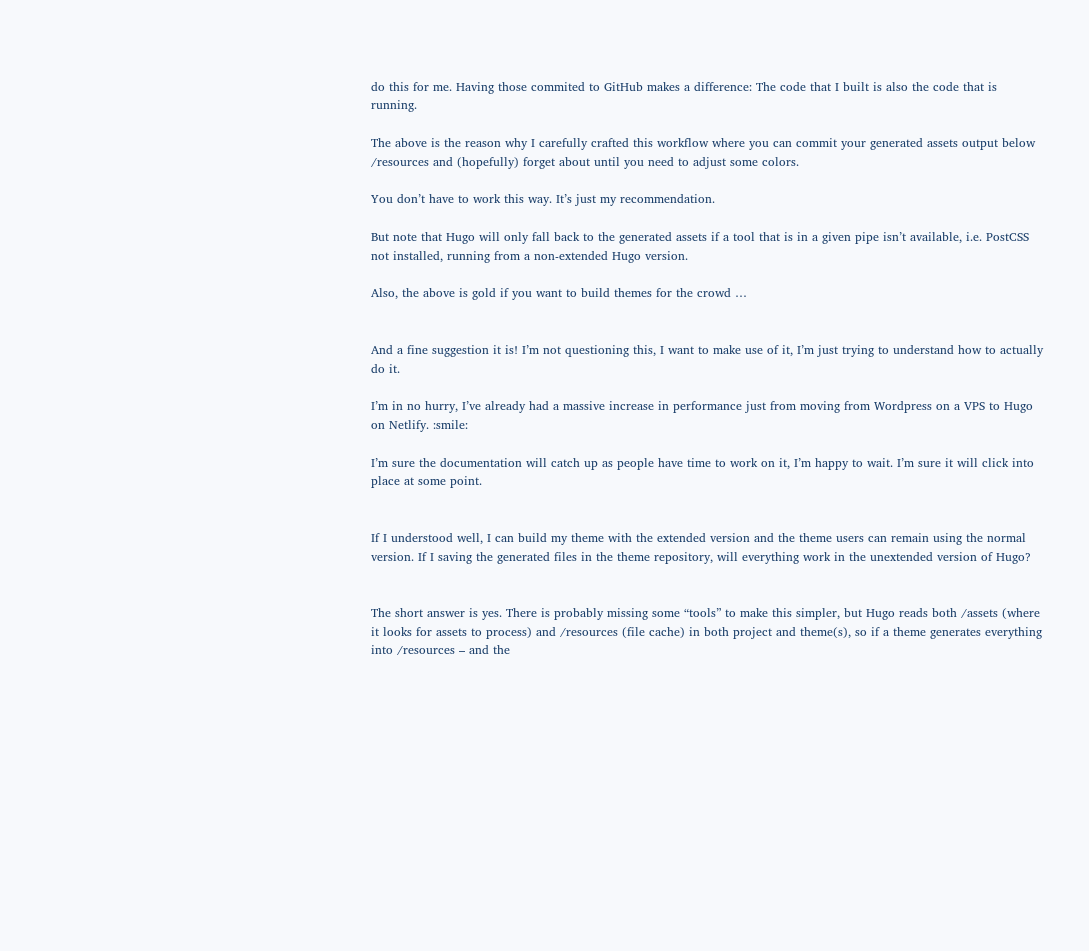do this for me. Having those commited to GitHub makes a difference: The code that I built is also the code that is running.

The above is the reason why I carefully crafted this workflow where you can commit your generated assets output below /resources and (hopefully) forget about until you need to adjust some colors.

You don’t have to work this way. It’s just my recommendation.

But note that Hugo will only fall back to the generated assets if a tool that is in a given pipe isn’t available, i.e. PostCSS not installed, running from a non-extended Hugo version.

Also, the above is gold if you want to build themes for the crowd …


And a fine suggestion it is! I’m not questioning this, I want to make use of it, I’m just trying to understand how to actually do it.

I’m in no hurry, I’ve already had a massive increase in performance just from moving from Wordpress on a VPS to Hugo on Netlify. :smile:

I’m sure the documentation will catch up as people have time to work on it, I’m happy to wait. I’m sure it will click into place at some point.


If I understood well, I can build my theme with the extended version and the theme users can remain using the normal version. If I saving the generated files in the theme repository, will everything work in the unextended version of Hugo?


The short answer is yes. There is probably missing some “tools” to make this simpler, but Hugo reads both /assets (where it looks for assets to process) and /resources (file cache) in both project and theme(s), so if a theme generates everything into /resources – and the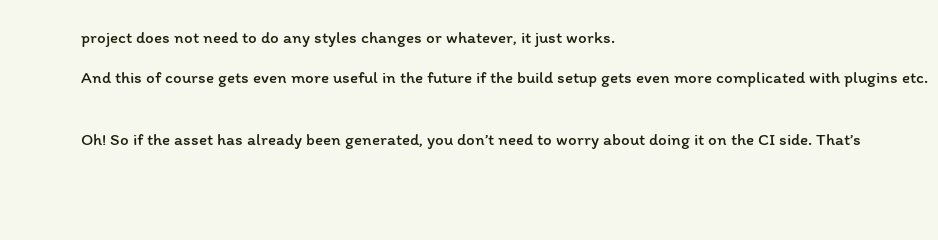project does not need to do any styles changes or whatever, it just works.

And this of course gets even more useful in the future if the build setup gets even more complicated with plugins etc.


Oh! So if the asset has already been generated, you don’t need to worry about doing it on the CI side. That’s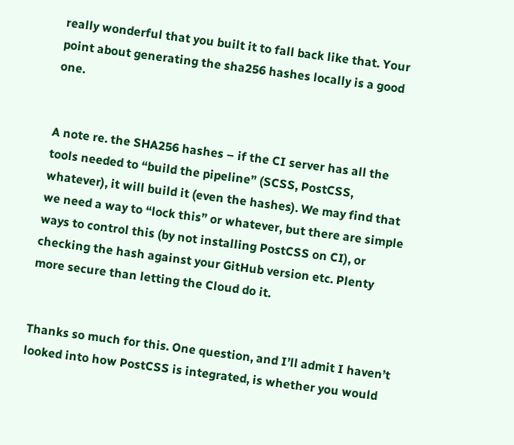really wonderful that you built it to fall back like that. Your point about generating the sha256 hashes locally is a good one.


A note re. the SHA256 hashes – if the CI server has all the tools needed to “build the pipeline” (SCSS, PostCSS, whatever), it will build it (even the hashes). We may find that we need a way to “lock this” or whatever, but there are simple ways to control this (by not installing PostCSS on CI), or checking the hash against your GitHub version etc. Plenty more secure than letting the Cloud do it.


Thanks so much for this. One question, and I’ll admit I haven’t looked into how PostCSS is integrated, is whether you would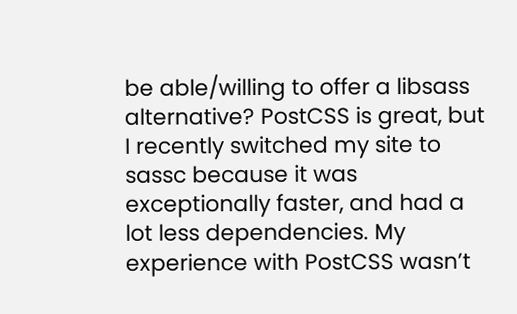be able/willing to offer a libsass alternative? PostCSS is great, but I recently switched my site to sassc because it was exceptionally faster, and had a lot less dependencies. My experience with PostCSS wasn’t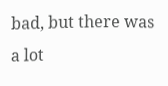bad, but there was a lot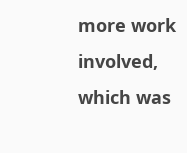more work involved, which was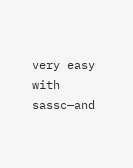very easy with sassc—and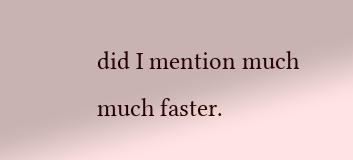did I mention much much faster.